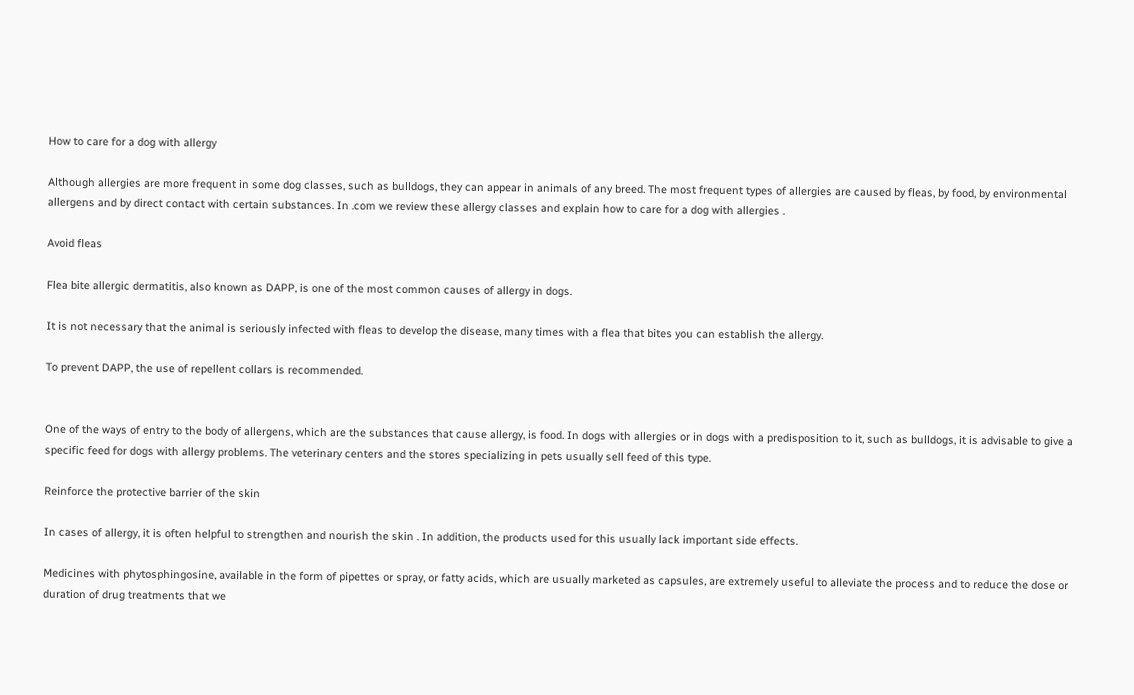How to care for a dog with allergy

Although allergies are more frequent in some dog classes, such as bulldogs, they can appear in animals of any breed. The most frequent types of allergies are caused by fleas, by food, by environmental allergens and by direct contact with certain substances. In .com we review these allergy classes and explain how to care for a dog with allergies .

Avoid fleas

Flea bite allergic dermatitis, also known as DAPP, is one of the most common causes of allergy in dogs.

It is not necessary that the animal is seriously infected with fleas to develop the disease, many times with a flea that bites you can establish the allergy.

To prevent DAPP, the use of repellent collars is recommended.


One of the ways of entry to the body of allergens, which are the substances that cause allergy, is food. In dogs with allergies or in dogs with a predisposition to it, such as bulldogs, it is advisable to give a specific feed for dogs with allergy problems. The veterinary centers and the stores specializing in pets usually sell feed of this type.

Reinforce the protective barrier of the skin

In cases of allergy, it is often helpful to strengthen and nourish the skin . In addition, the products used for this usually lack important side effects.

Medicines with phytosphingosine, available in the form of pipettes or spray, or fatty acids, which are usually marketed as capsules, are extremely useful to alleviate the process and to reduce the dose or duration of drug treatments that we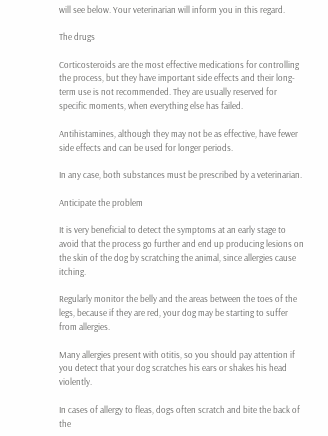will see below. Your veterinarian will inform you in this regard.

The drugs

Corticosteroids are the most effective medications for controlling the process, but they have important side effects and their long-term use is not recommended. They are usually reserved for specific moments, when everything else has failed.

Antihistamines, although they may not be as effective, have fewer side effects and can be used for longer periods.

In any case, both substances must be prescribed by a veterinarian.

Anticipate the problem

It is very beneficial to detect the symptoms at an early stage to avoid that the process go further and end up producing lesions on the skin of the dog by scratching the animal, since allergies cause itching.

Regularly monitor the belly and the areas between the toes of the legs, because if they are red, your dog may be starting to suffer from allergies.

Many allergies present with otitis, so you should pay attention if you detect that your dog scratches his ears or shakes his head violently.

In cases of allergy to fleas, dogs often scratch and bite the back of the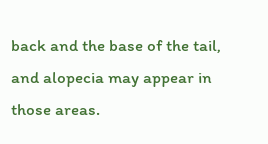back and the base of the tail, and alopecia may appear in those areas.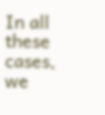In all these cases, we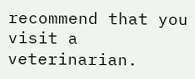recommend that you visit a veterinarian.